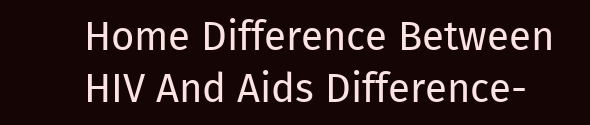Home Difference Between HIV And Aids Difference-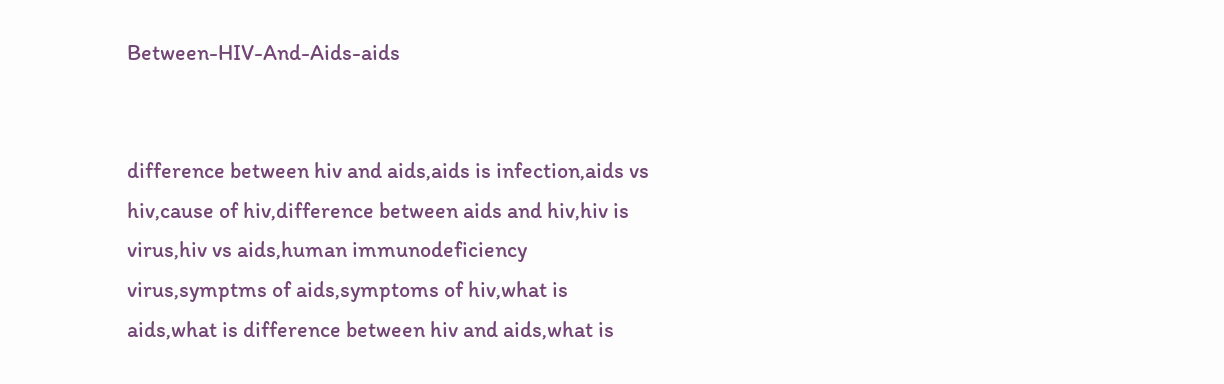Between-HIV-And-Aids-aids


difference between hiv and aids,aids is infection,aids vs hiv,cause of hiv,difference between aids and hiv,hiv is virus,hiv vs aids,human immunodeficiency virus,symptms of aids,symptoms of hiv,what is aids,what is difference between hiv and aids,what is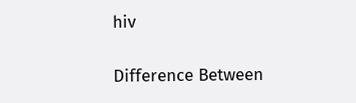hiv

Difference Between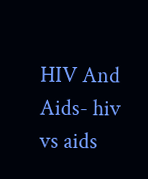HIV And Aids- hiv vs aids